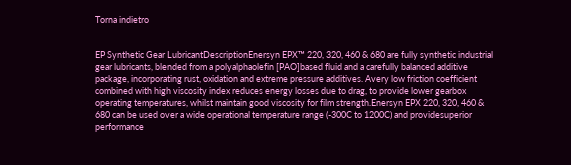Torna indietro


EP Synthetic Gear LubricantDescriptionEnersyn EPX™ 220, 320, 460 & 680 are fully synthetic industrial gear lubricants, blended from a polyalphaolefin [PAO]based fluid and a carefully balanced additive package, incorporating rust, oxidation and extreme pressure additives. Avery low friction coefficient combined with high viscosity index reduces energy losses due to drag, to provide lower gearbox operating temperatures, whilst maintain good viscosity for film strength.Enersyn EPX 220, 320, 460 & 680 can be used over a wide operational temperature range (-300C to 1200C) and providesuperior performance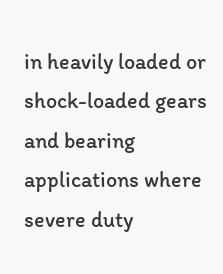in heavily loaded or shock-loaded gears and bearing applications where severe duty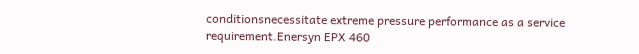conditionsnecessitate extreme pressure performance as a service requirement.Enersyn EPX 460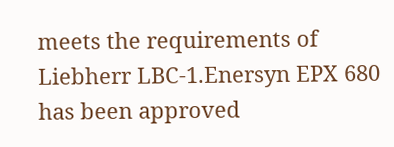meets the requirements of Liebherr LBC-1.Enersyn EPX 680 has been approved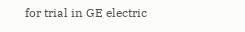for trial in GE electric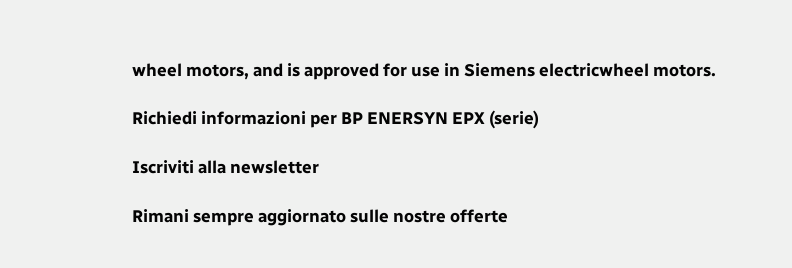wheel motors, and is approved for use in Siemens electricwheel motors.

Richiedi informazioni per BP ENERSYN EPX (serie)

Iscriviti alla newsletter

Rimani sempre aggiornato sulle nostre offerte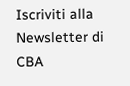Iscriviti alla Newsletter di CBA